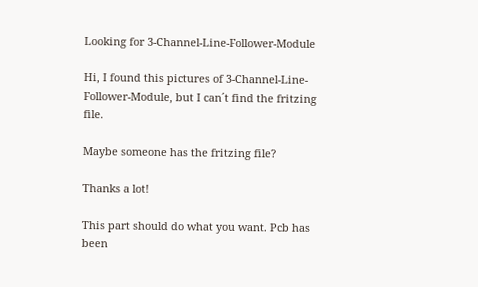Looking for 3-Channel-Line-Follower-Module

Hi, I found this pictures of 3-Channel-Line-Follower-Module, but I can´t find the fritzing file.

Maybe someone has the fritzing file?

Thanks a lot!

This part should do what you want. Pcb has been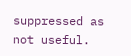suppressed as not useful.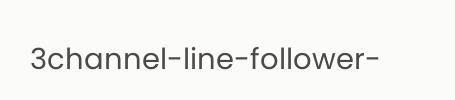3channel-line-follower-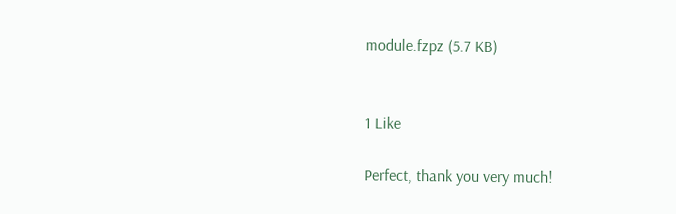module.fzpz (5.7 KB)


1 Like

Perfect, thank you very much!